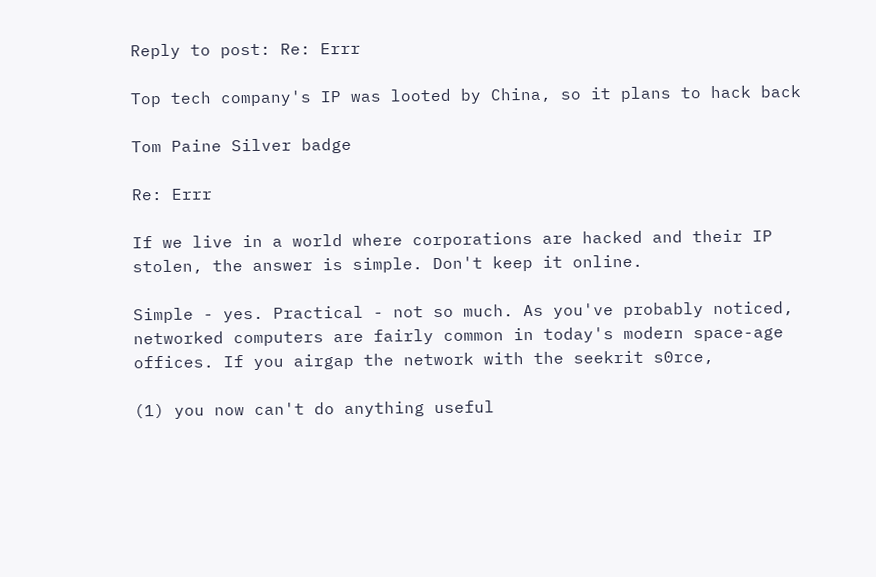Reply to post: Re: Errr

Top tech company's IP was looted by China, so it plans to hack back

Tom Paine Silver badge

Re: Errr

If we live in a world where corporations are hacked and their IP stolen, the answer is simple. Don't keep it online.

Simple - yes. Practical - not so much. As you've probably noticed, networked computers are fairly common in today's modern space-age offices. If you airgap the network with the seekrit s0rce,

(1) you now can't do anything useful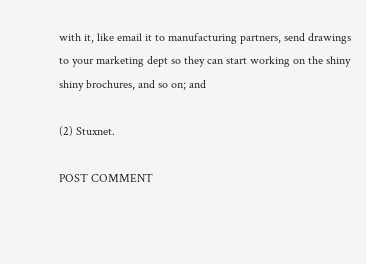with it, like email it to manufacturing partners, send drawings to your marketing dept so they can start working on the shiny shiny brochures, and so on; and

(2) Stuxnet.

POST COMMENT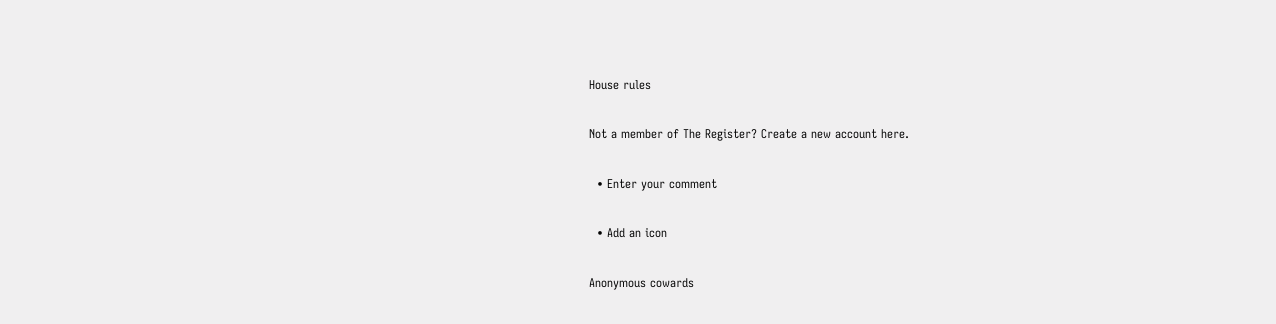House rules

Not a member of The Register? Create a new account here.

  • Enter your comment

  • Add an icon

Anonymous cowards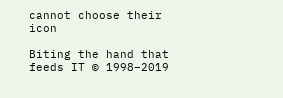cannot choose their icon

Biting the hand that feeds IT © 1998–2019